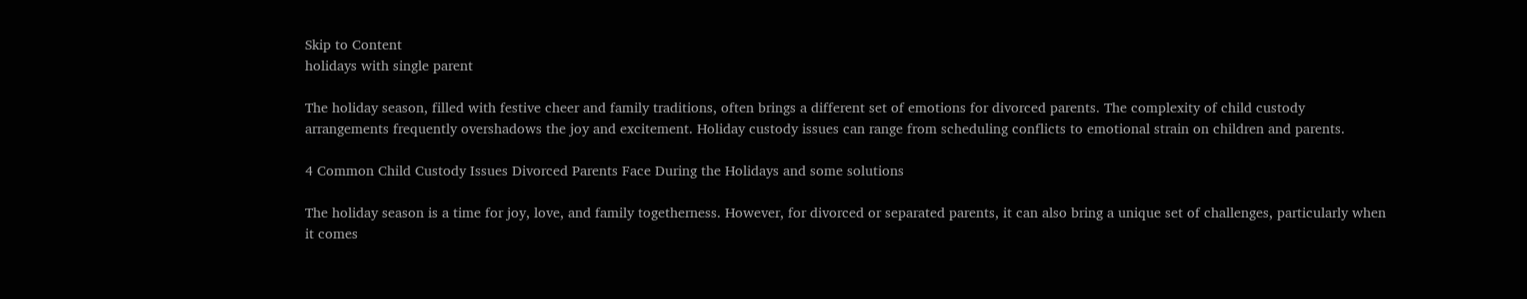Skip to Content
holidays with single parent

The holiday season, filled with festive cheer and family traditions, often brings a different set of emotions for divorced parents. The complexity of child custody arrangements frequently overshadows the joy and excitement. Holiday custody issues can range from scheduling conflicts to emotional strain on children and parents.

4 Common Child Custody Issues Divorced Parents Face During the Holidays and some solutions

The holiday season is a time for joy, love, and family togetherness. However, for divorced or separated parents, it can also bring a unique set of challenges, particularly when it comes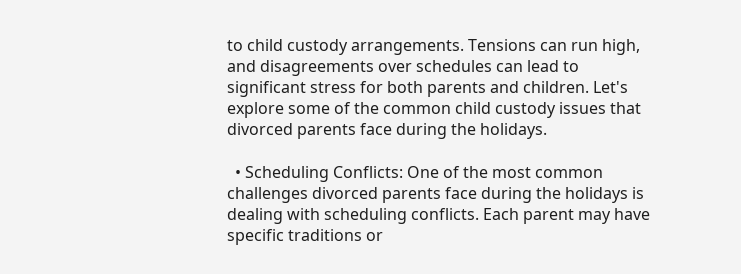to child custody arrangements. Tensions can run high, and disagreements over schedules can lead to significant stress for both parents and children. Let's explore some of the common child custody issues that divorced parents face during the holidays.

  • Scheduling Conflicts: One of the most common challenges divorced parents face during the holidays is dealing with scheduling conflicts. Each parent may have specific traditions or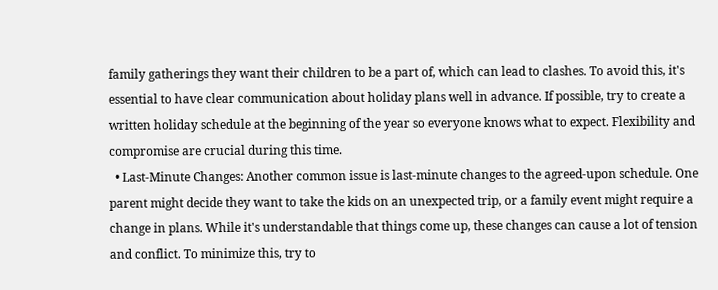family gatherings they want their children to be a part of, which can lead to clashes. To avoid this, it's essential to have clear communication about holiday plans well in advance. If possible, try to create a written holiday schedule at the beginning of the year so everyone knows what to expect. Flexibility and compromise are crucial during this time.
  • Last-Minute Changes: Another common issue is last-minute changes to the agreed-upon schedule. One parent might decide they want to take the kids on an unexpected trip, or a family event might require a change in plans. While it's understandable that things come up, these changes can cause a lot of tension and conflict. To minimize this, try to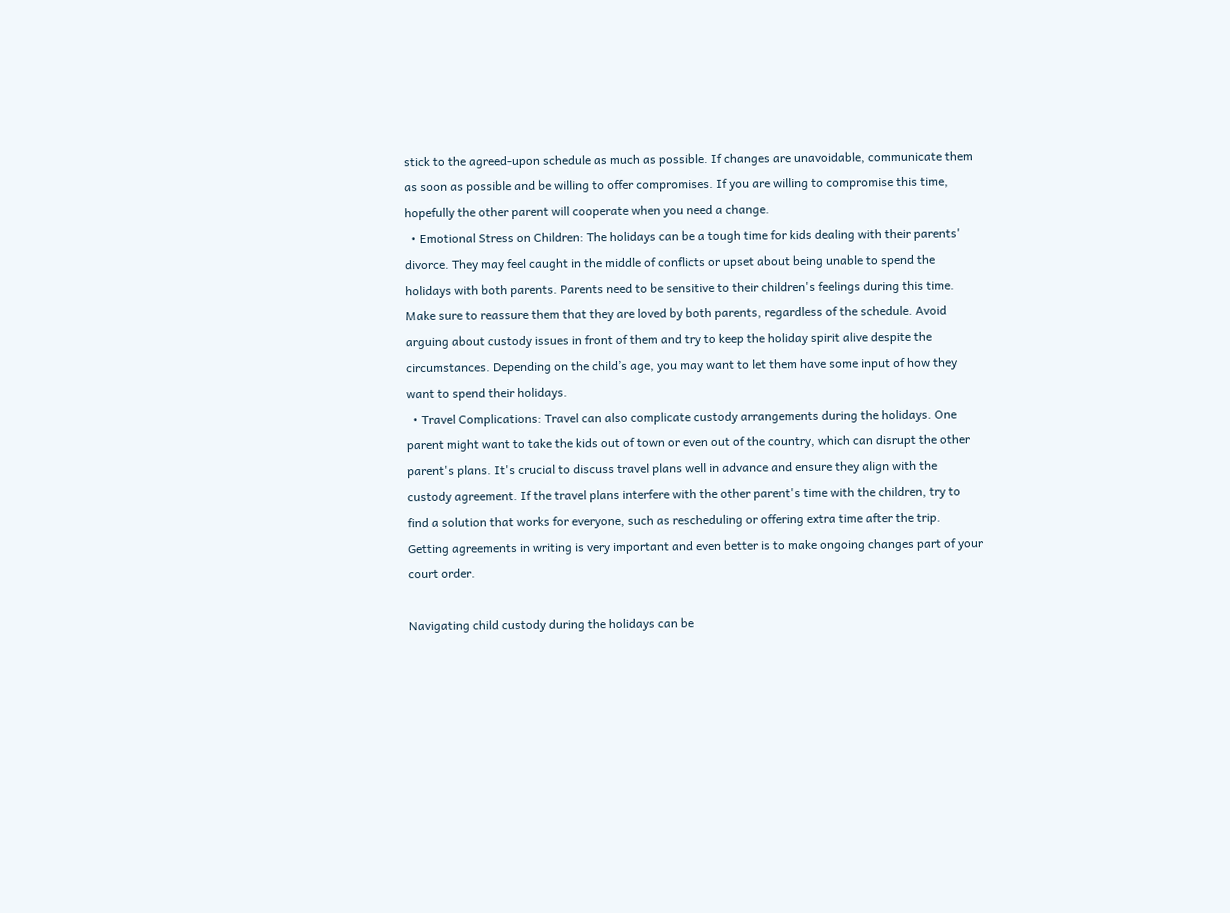stick to the agreed-upon schedule as much as possible. If changes are unavoidable, communicate them as soon as possible and be willing to offer compromises. If you are willing to compromise this time, hopefully the other parent will cooperate when you need a change.
  • Emotional Stress on Children: The holidays can be a tough time for kids dealing with their parents' divorce. They may feel caught in the middle of conflicts or upset about being unable to spend the holidays with both parents. Parents need to be sensitive to their children's feelings during this time. Make sure to reassure them that they are loved by both parents, regardless of the schedule. Avoid arguing about custody issues in front of them and try to keep the holiday spirit alive despite the circumstances. Depending on the child’s age, you may want to let them have some input of how they want to spend their holidays.
  • Travel Complications: Travel can also complicate custody arrangements during the holidays. One parent might want to take the kids out of town or even out of the country, which can disrupt the other parent's plans. It's crucial to discuss travel plans well in advance and ensure they align with the custody agreement. If the travel plans interfere with the other parent's time with the children, try to find a solution that works for everyone, such as rescheduling or offering extra time after the trip. Getting agreements in writing is very important and even better is to make ongoing changes part of your court order.

Navigating child custody during the holidays can be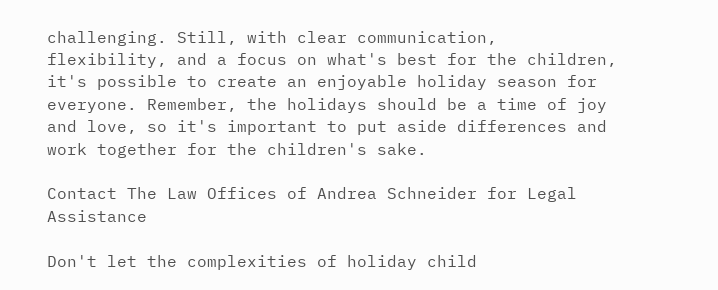challenging. Still, with clear communication, flexibility, and a focus on what's best for the children, it's possible to create an enjoyable holiday season for everyone. Remember, the holidays should be a time of joy and love, so it's important to put aside differences and work together for the children's sake.

Contact The Law Offices of Andrea Schneider for Legal Assistance

Don't let the complexities of holiday child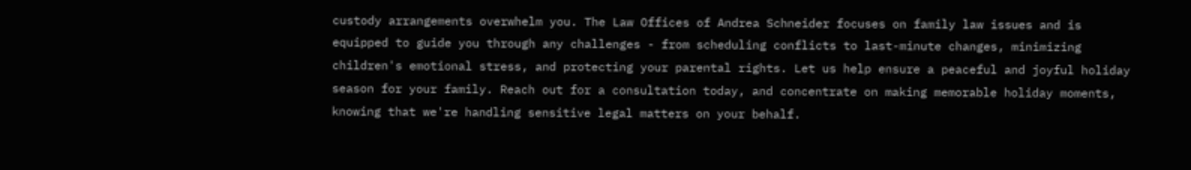custody arrangements overwhelm you. The Law Offices of Andrea Schneider focuses on family law issues and is equipped to guide you through any challenges - from scheduling conflicts to last-minute changes, minimizing children's emotional stress, and protecting your parental rights. Let us help ensure a peaceful and joyful holiday season for your family. Reach out for a consultation today, and concentrate on making memorable holiday moments, knowing that we're handling sensitive legal matters on your behalf.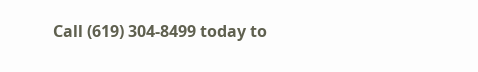Call (619) 304-8499 today to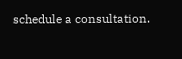schedule a consultation.